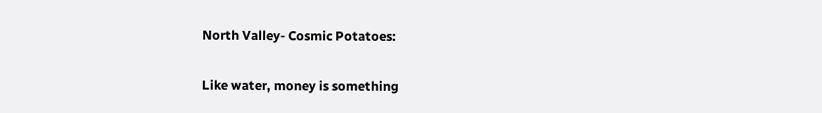North Valley- Cosmic Potatoes:

Like water, money is something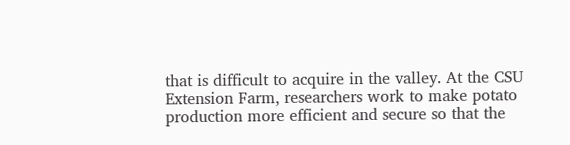that is difficult to acquire in the valley. At the CSU Extension Farm, researchers work to make potato production more efficient and secure so that the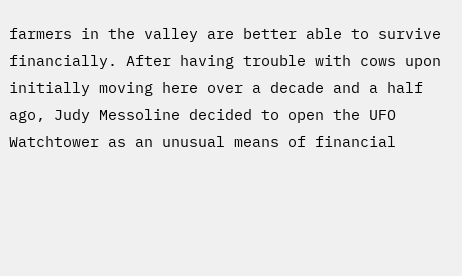farmers in the valley are better able to survive financially. After having trouble with cows upon initially moving here over a decade and a half ago, Judy Messoline decided to open the UFO Watchtower as an unusual means of financial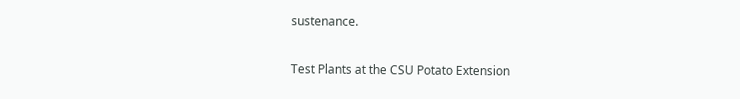sustenance.

Test Plants at the CSU Potato Extension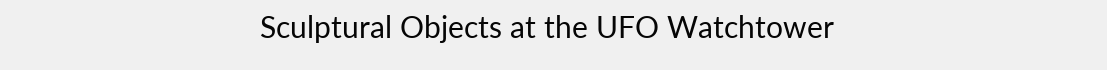Sculptural Objects at the UFO Watchtower